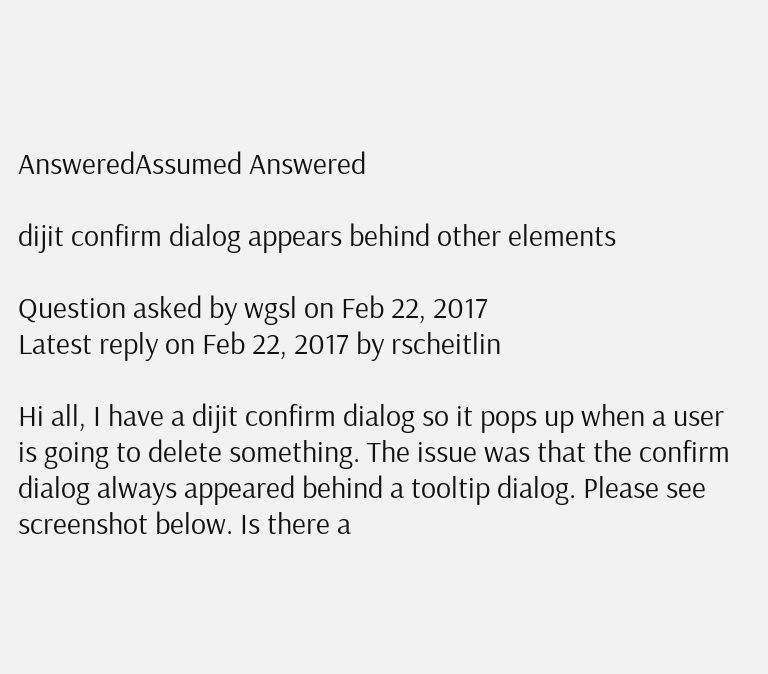AnsweredAssumed Answered

dijit confirm dialog appears behind other elements

Question asked by wgsl on Feb 22, 2017
Latest reply on Feb 22, 2017 by rscheitlin

Hi all, I have a dijit confirm dialog so it pops up when a user is going to delete something. The issue was that the confirm dialog always appeared behind a tooltip dialog. Please see screenshot below. Is there a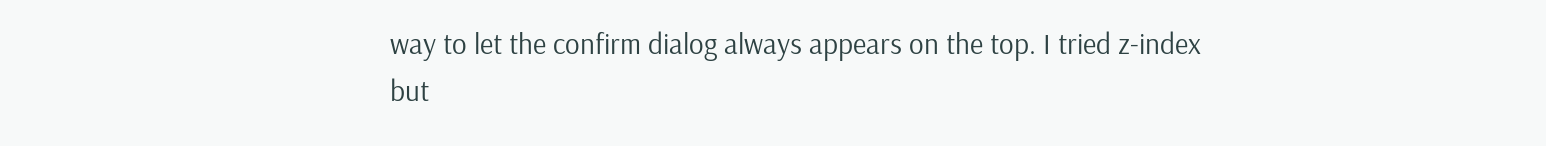way to let the confirm dialog always appears on the top. I tried z-index but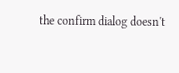the confirm dialog doesn't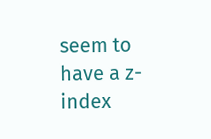seem to have a z-index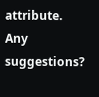attribute. Any suggestions?